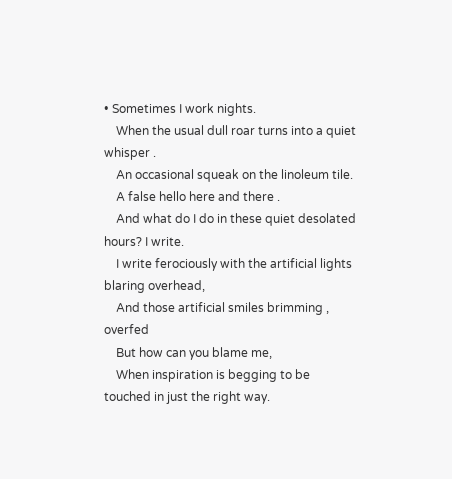• Sometimes I work nights.
    When the usual dull roar turns into a quiet whisper .
    An occasional squeak on the linoleum tile.
    A false hello here and there .
    And what do I do in these quiet desolated hours? I write.
    I write ferociously with the artificial lights blaring overhead,
    And those artificial smiles brimming , overfed
    But how can you blame me,
    When inspiration is begging to be touched in just the right way.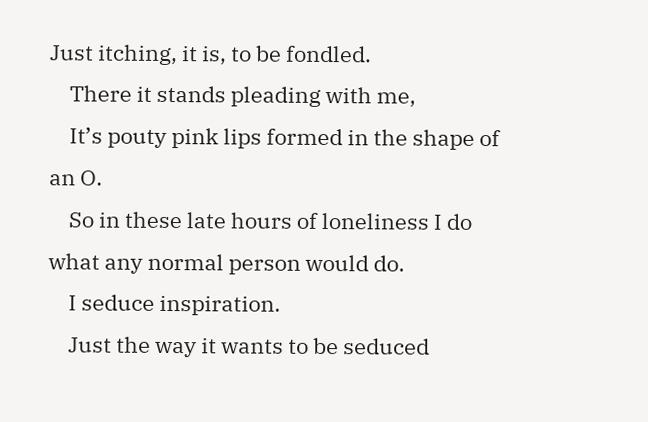Just itching, it is, to be fondled.
    There it stands pleading with me,
    It’s pouty pink lips formed in the shape of an O.
    So in these late hours of loneliness I do what any normal person would do.
    I seduce inspiration.
    Just the way it wants to be seduced